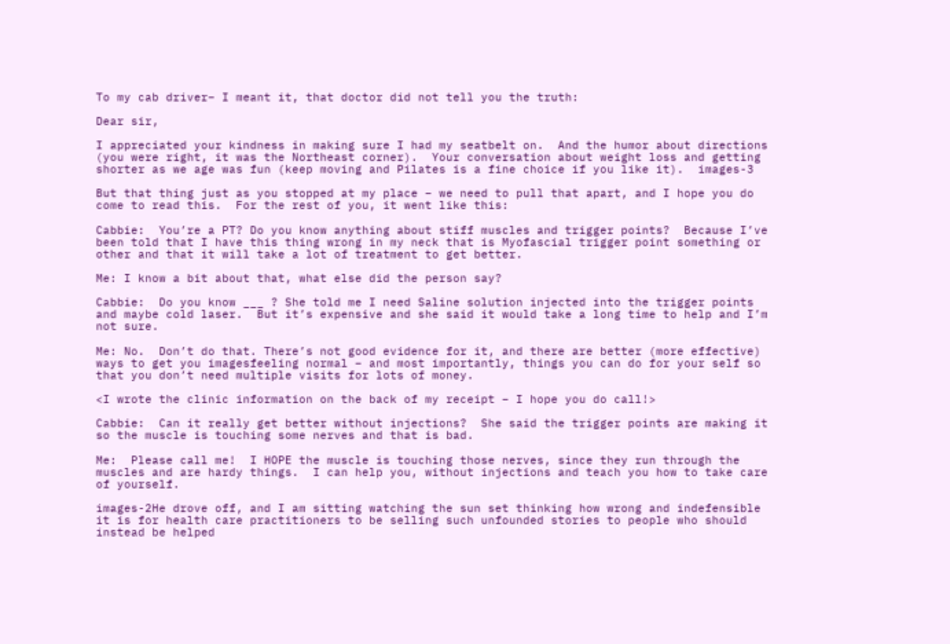To my cab driver– I meant it, that doctor did not tell you the truth:

Dear sir,

I appreciated your kindness in making sure I had my seatbelt on.  And the humor about directions (you were right, it was the Northeast corner).  Your conversation about weight loss and getting shorter as we age was fun (keep moving and Pilates is a fine choice if you like it).  images-3

But that thing just as you stopped at my place – we need to pull that apart, and I hope you do come to read this.  For the rest of you, it went like this:

Cabbie:  You’re a PT? Do you know anything about stiff muscles and trigger points?  Because I’ve been told that I have this thing wrong in my neck that is Myofascial trigger point something or other and that it will take a lot of treatment to get better.

Me: I know a bit about that, what else did the person say?

Cabbie:  Do you know ___ ? She told me I need Saline solution injected into the trigger points and maybe cold laser.  But it’s expensive and she said it would take a long time to help and I’m not sure.

Me: No.  Don’t do that. There’s not good evidence for it, and there are better (more effective) ways to get you imagesfeeling normal – and most importantly, things you can do for your self so that you don’t need multiple visits for lots of money.

<I wrote the clinic information on the back of my receipt – I hope you do call!>

Cabbie:  Can it really get better without injections?  She said the trigger points are making it so the muscle is touching some nerves and that is bad.

Me:  Please call me!  I HOPE the muscle is touching those nerves, since they run through the muscles and are hardy things.  I can help you, without injections and teach you how to take care of yourself.

images-2He drove off, and I am sitting watching the sun set thinking how wrong and indefensible it is for health care practitioners to be selling such unfounded stories to people who should instead be helped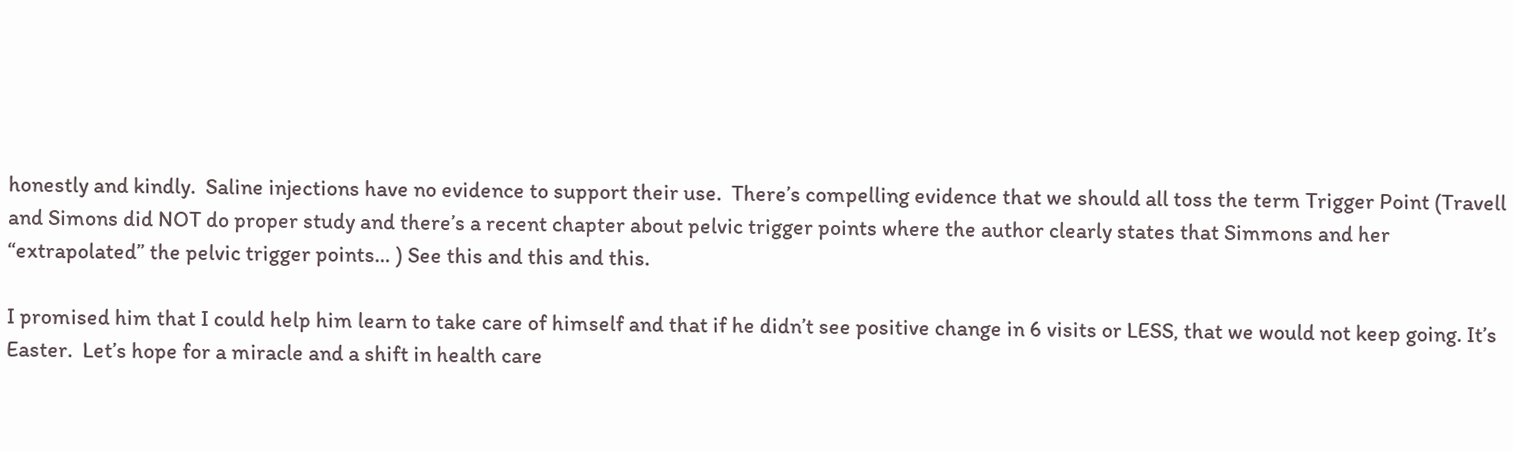honestly and kindly.  Saline injections have no evidence to support their use.  There’s compelling evidence that we should all toss the term Trigger Point (Travell and Simons did NOT do proper study and there’s a recent chapter about pelvic trigger points where the author clearly states that Simmons and her “extrapolated” the pelvic trigger points… ) See this and this and this.

I promised him that I could help him learn to take care of himself and that if he didn’t see positive change in 6 visits or LESS, that we would not keep going. It’s Easter.  Let’s hope for a miracle and a shift in health care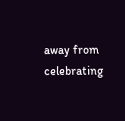away from celebrating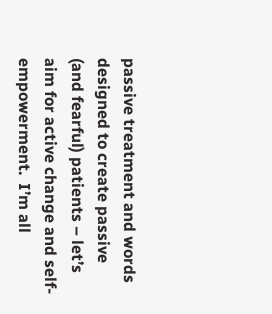passive treatment and words designed to create passive (and fearful) patients – let’s aim for active change and self-empowerment.  I’m all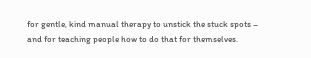for gentle, kind manual therapy to unstick the stuck spots – and for teaching people how to do that for themselves.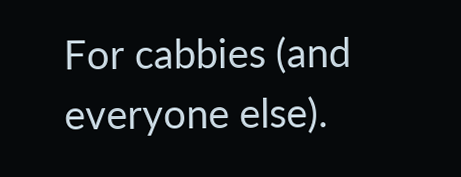For cabbies (and everyone else).